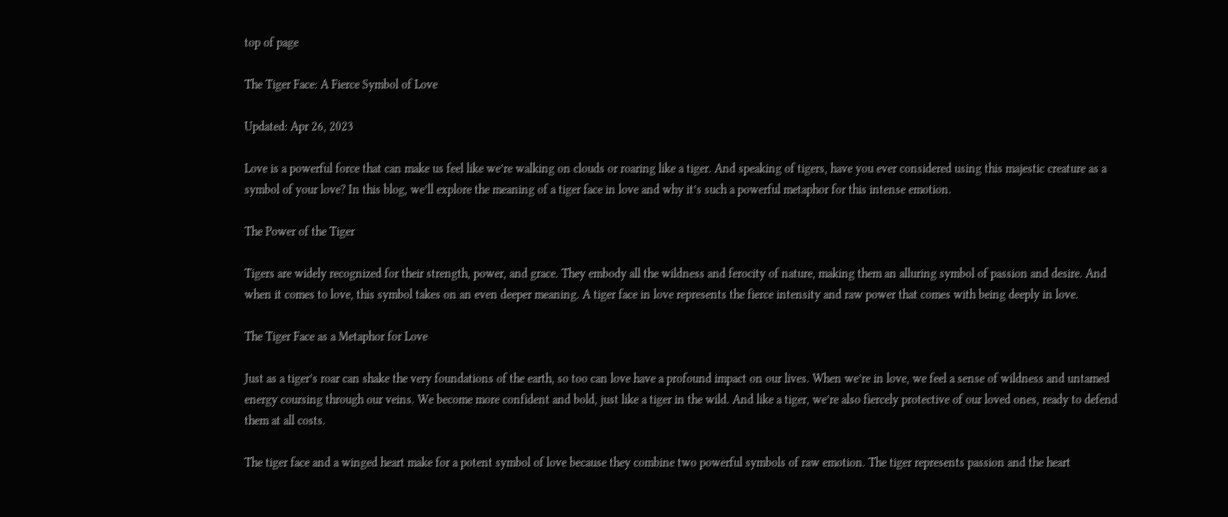top of page

The Tiger Face: A Fierce Symbol of Love

Updated: Apr 26, 2023

Love is a powerful force that can make us feel like we’re walking on clouds or roaring like a tiger. And speaking of tigers, have you ever considered using this majestic creature as a symbol of your love? In this blog, we’ll explore the meaning of a tiger face in love and why it’s such a powerful metaphor for this intense emotion.

The Power of the Tiger

Tigers are widely recognized for their strength, power, and grace. They embody all the wildness and ferocity of nature, making them an alluring symbol of passion and desire. And when it comes to love, this symbol takes on an even deeper meaning. A tiger face in love represents the fierce intensity and raw power that comes with being deeply in love.

The Tiger Face as a Metaphor for Love

Just as a tiger’s roar can shake the very foundations of the earth, so too can love have a profound impact on our lives. When we’re in love, we feel a sense of wildness and untamed energy coursing through our veins. We become more confident and bold, just like a tiger in the wild. And like a tiger, we’re also fiercely protective of our loved ones, ready to defend them at all costs.

The tiger face and a winged heart make for a potent symbol of love because they combine two powerful symbols of raw emotion. The tiger represents passion and the heart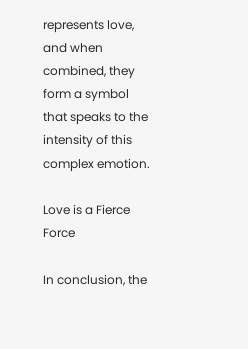represents love, and when combined, they form a symbol that speaks to the intensity of this complex emotion.

Love is a Fierce Force

In conclusion, the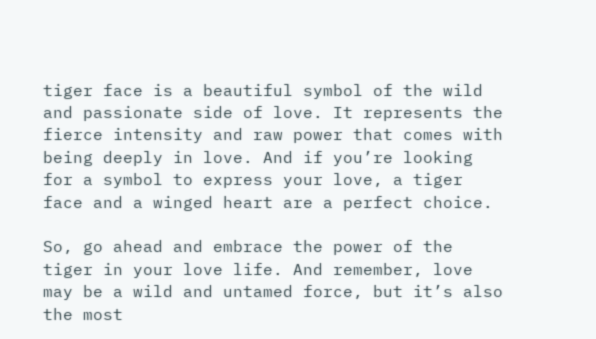tiger face is a beautiful symbol of the wild and passionate side of love. It represents the fierce intensity and raw power that comes with being deeply in love. And if you’re looking for a symbol to express your love, a tiger face and a winged heart are a perfect choice.

So, go ahead and embrace the power of the tiger in your love life. And remember, love may be a wild and untamed force, but it’s also the most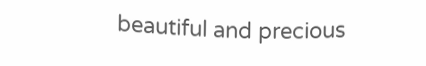beautiful and precious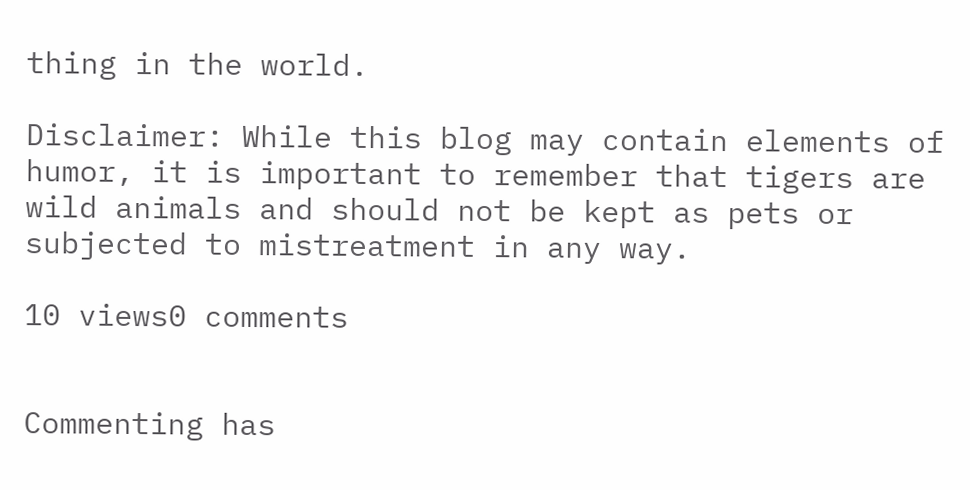thing in the world.

Disclaimer: While this blog may contain elements of humor, it is important to remember that tigers are wild animals and should not be kept as pets or subjected to mistreatment in any way.

10 views0 comments


Commenting has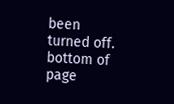been turned off.
bottom of page